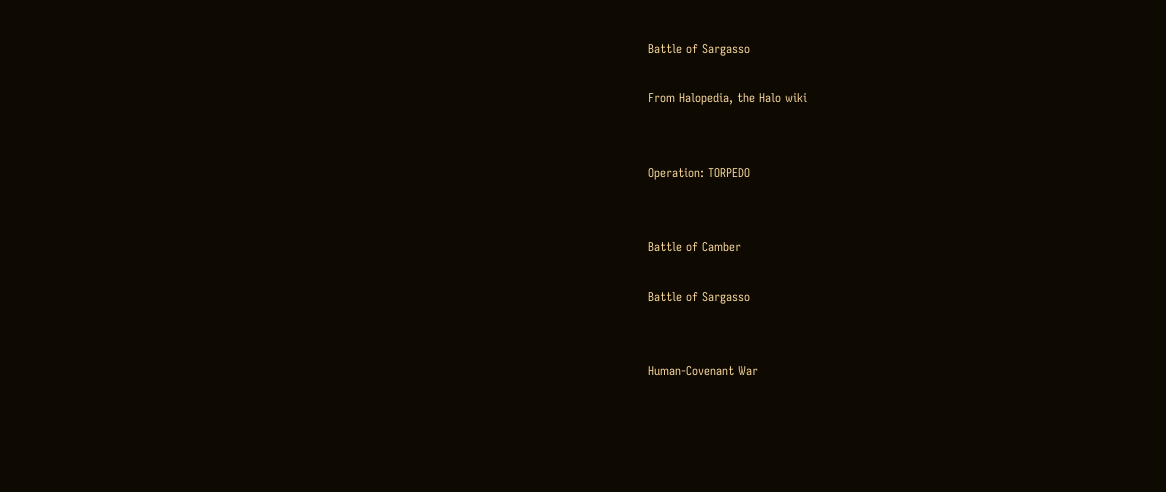Battle of Sargasso

From Halopedia, the Halo wiki


Operation: TORPEDO


Battle of Camber

Battle of Sargasso


Human-Covenant War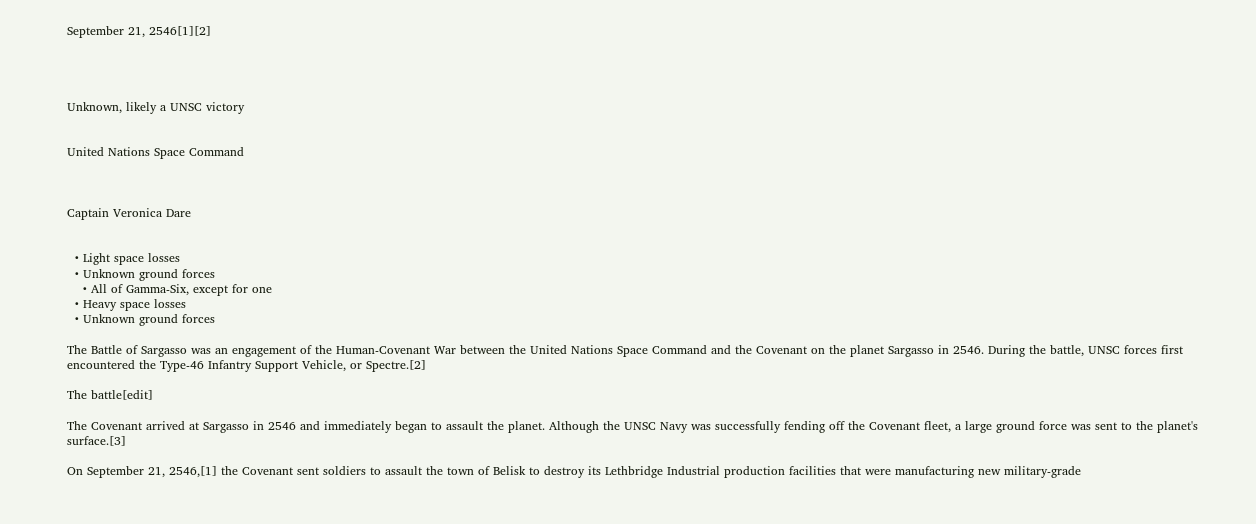September 21, 2546[1][2]




Unknown, likely a UNSC victory


United Nations Space Command



Captain Veronica Dare


  • Light space losses
  • Unknown ground forces
    • All of Gamma-Six, except for one
  • Heavy space losses
  • Unknown ground forces

The Battle of Sargasso was an engagement of the Human-Covenant War between the United Nations Space Command and the Covenant on the planet Sargasso in 2546. During the battle, UNSC forces first encountered the Type-46 Infantry Support Vehicle, or Spectre.[2]

The battle[edit]

The Covenant arrived at Sargasso in 2546 and immediately began to assault the planet. Although the UNSC Navy was successfully fending off the Covenant fleet, a large ground force was sent to the planet's surface.[3]

On September 21, 2546,[1] the Covenant sent soldiers to assault the town of Belisk to destroy its Lethbridge Industrial production facilities that were manufacturing new military-grade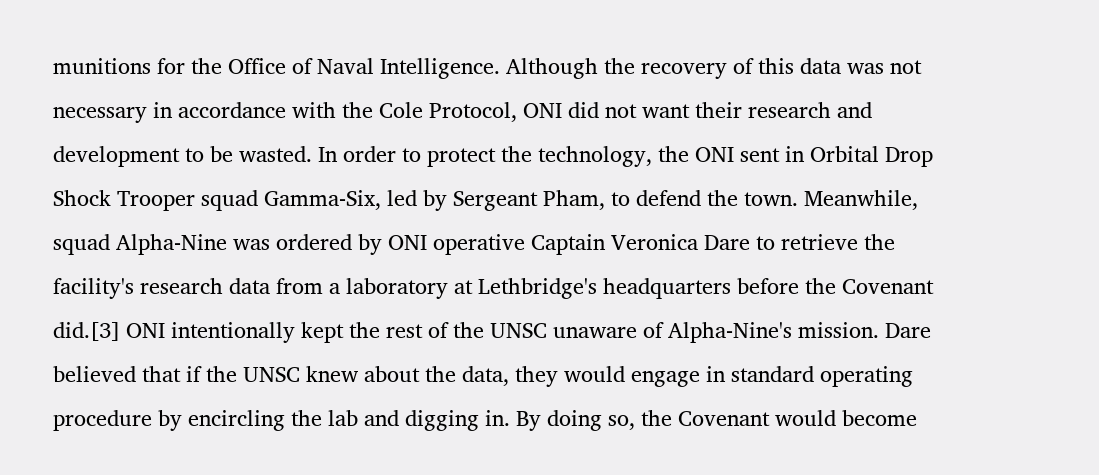munitions for the Office of Naval Intelligence. Although the recovery of this data was not necessary in accordance with the Cole Protocol, ONI did not want their research and development to be wasted. In order to protect the technology, the ONI sent in Orbital Drop Shock Trooper squad Gamma-Six, led by Sergeant Pham, to defend the town. Meanwhile, squad Alpha-Nine was ordered by ONI operative Captain Veronica Dare to retrieve the facility's research data from a laboratory at Lethbridge's headquarters before the Covenant did.[3] ONI intentionally kept the rest of the UNSC unaware of Alpha-Nine's mission. Dare believed that if the UNSC knew about the data, they would engage in standard operating procedure by encircling the lab and digging in. By doing so, the Covenant would become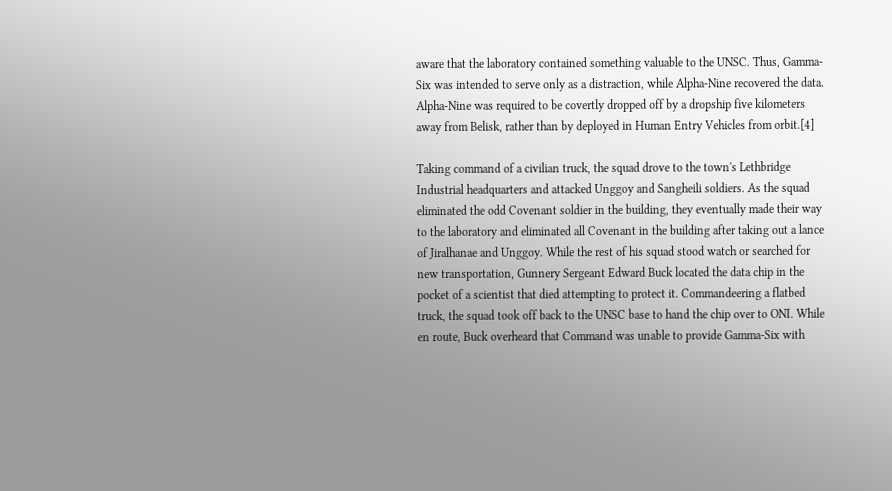aware that the laboratory contained something valuable to the UNSC. Thus, Gamma-Six was intended to serve only as a distraction, while Alpha-Nine recovered the data. Alpha-Nine was required to be covertly dropped off by a dropship five kilometers away from Belisk, rather than by deployed in Human Entry Vehicles from orbit.[4]

Taking command of a civilian truck, the squad drove to the town's Lethbridge Industrial headquarters and attacked Unggoy and Sangheili soldiers. As the squad eliminated the odd Covenant soldier in the building, they eventually made their way to the laboratory and eliminated all Covenant in the building after taking out a lance of Jiralhanae and Unggoy. While the rest of his squad stood watch or searched for new transportation, Gunnery Sergeant Edward Buck located the data chip in the pocket of a scientist that died attempting to protect it. Commandeering a flatbed truck, the squad took off back to the UNSC base to hand the chip over to ONI. While en route, Buck overheard that Command was unable to provide Gamma-Six with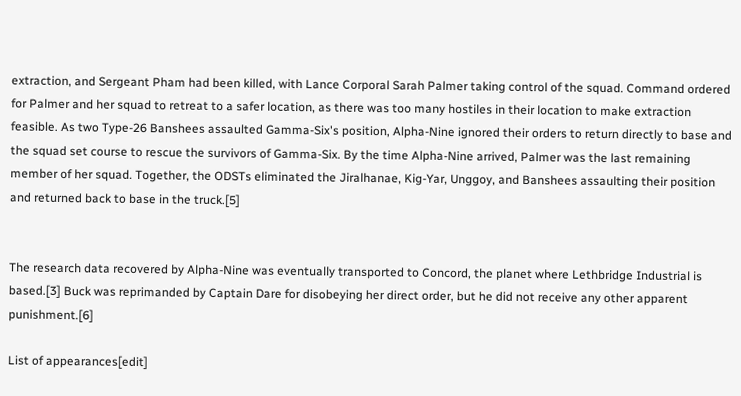extraction, and Sergeant Pham had been killed, with Lance Corporal Sarah Palmer taking control of the squad. Command ordered for Palmer and her squad to retreat to a safer location, as there was too many hostiles in their location to make extraction feasible. As two Type-26 Banshees assaulted Gamma-Six's position, Alpha-Nine ignored their orders to return directly to base and the squad set course to rescue the survivors of Gamma-Six. By the time Alpha-Nine arrived, Palmer was the last remaining member of her squad. Together, the ODSTs eliminated the Jiralhanae, Kig-Yar, Unggoy, and Banshees assaulting their position and returned back to base in the truck.[5]


The research data recovered by Alpha-Nine was eventually transported to Concord, the planet where Lethbridge Industrial is based.[3] Buck was reprimanded by Captain Dare for disobeying her direct order, but he did not receive any other apparent punishment.[6]

List of appearances[edit]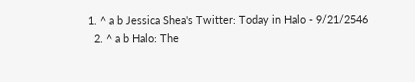1. ^ a b Jessica Shea's Twitter: Today in Halo - 9/21/2546
  2. ^ a b Halo: The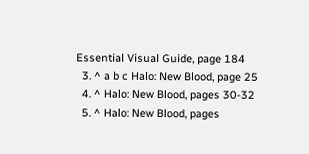Essential Visual Guide, page 184
  3. ^ a b c Halo: New Blood, page 25
  4. ^ Halo: New Blood, pages 30-32
  5. ^ Halo: New Blood, pages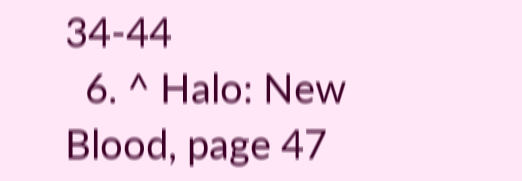34-44
  6. ^ Halo: New Blood, page 47